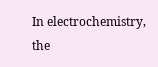In electrochemistry, the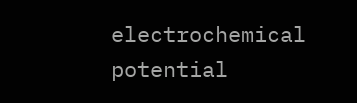electrochemical potential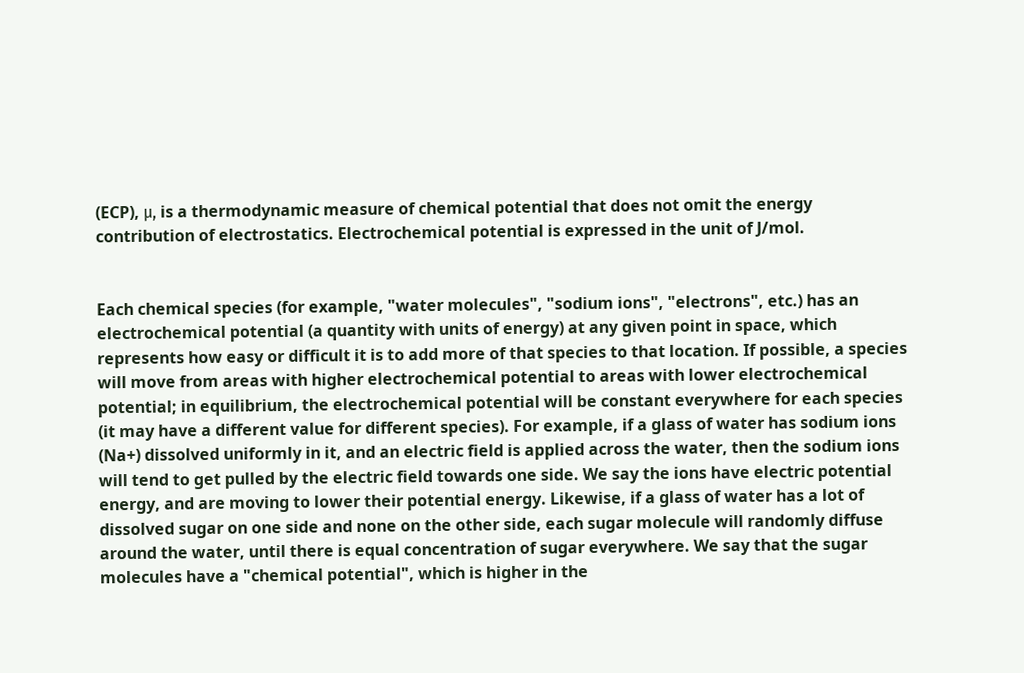(ECP), μ, is a thermodynamic measure of chemical potential that does not omit the energy contribution of electrostatics. Electrochemical potential is expressed in the unit of J/mol.


Each chemical species (for example, "water molecules", "sodium ions", "electrons", etc.) has an electrochemical potential (a quantity with units of energy) at any given point in space, which represents how easy or difficult it is to add more of that species to that location. If possible, a species will move from areas with higher electrochemical potential to areas with lower electrochemical potential; in equilibrium, the electrochemical potential will be constant everywhere for each species (it may have a different value for different species). For example, if a glass of water has sodium ions (Na+) dissolved uniformly in it, and an electric field is applied across the water, then the sodium ions will tend to get pulled by the electric field towards one side. We say the ions have electric potential energy, and are moving to lower their potential energy. Likewise, if a glass of water has a lot of dissolved sugar on one side and none on the other side, each sugar molecule will randomly diffuse around the water, until there is equal concentration of sugar everywhere. We say that the sugar molecules have a "chemical potential", which is higher in the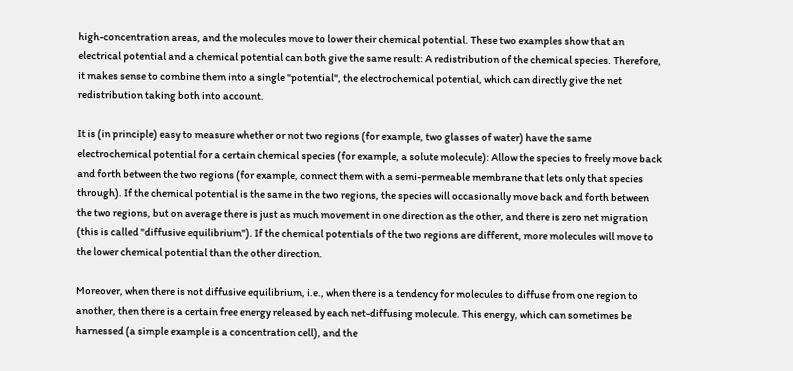high-concentration areas, and the molecules move to lower their chemical potential. These two examples show that an electrical potential and a chemical potential can both give the same result: A redistribution of the chemical species. Therefore, it makes sense to combine them into a single "potential", the electrochemical potential, which can directly give the net redistribution taking both into account.

It is (in principle) easy to measure whether or not two regions (for example, two glasses of water) have the same electrochemical potential for a certain chemical species (for example, a solute molecule): Allow the species to freely move back and forth between the two regions (for example, connect them with a semi-permeable membrane that lets only that species through). If the chemical potential is the same in the two regions, the species will occasionally move back and forth between the two regions, but on average there is just as much movement in one direction as the other, and there is zero net migration (this is called "diffusive equilibrium"). If the chemical potentials of the two regions are different, more molecules will move to the lower chemical potential than the other direction.

Moreover, when there is not diffusive equilibrium, i.e., when there is a tendency for molecules to diffuse from one region to another, then there is a certain free energy released by each net-diffusing molecule. This energy, which can sometimes be harnessed (a simple example is a concentration cell), and the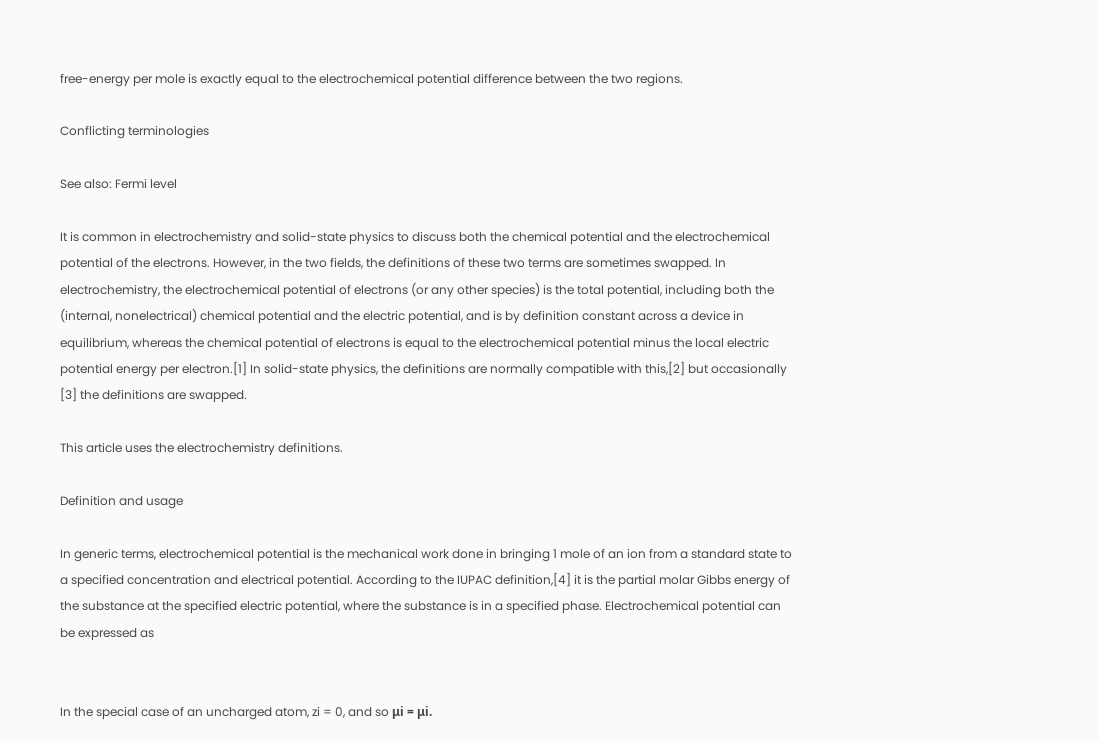free-energy per mole is exactly equal to the electrochemical potential difference between the two regions.

Conflicting terminologies

See also: Fermi level

It is common in electrochemistry and solid-state physics to discuss both the chemical potential and the electrochemical potential of the electrons. However, in the two fields, the definitions of these two terms are sometimes swapped. In electrochemistry, the electrochemical potential of electrons (or any other species) is the total potential, including both the (internal, nonelectrical) chemical potential and the electric potential, and is by definition constant across a device in equilibrium, whereas the chemical potential of electrons is equal to the electrochemical potential minus the local electric potential energy per electron.[1] In solid-state physics, the definitions are normally compatible with this,[2] but occasionally [3] the definitions are swapped.

This article uses the electrochemistry definitions.

Definition and usage

In generic terms, electrochemical potential is the mechanical work done in bringing 1 mole of an ion from a standard state to a specified concentration and electrical potential. According to the IUPAC definition,[4] it is the partial molar Gibbs energy of the substance at the specified electric potential, where the substance is in a specified phase. Electrochemical potential can be expressed as


In the special case of an uncharged atom, zi = 0, and so μi = μi.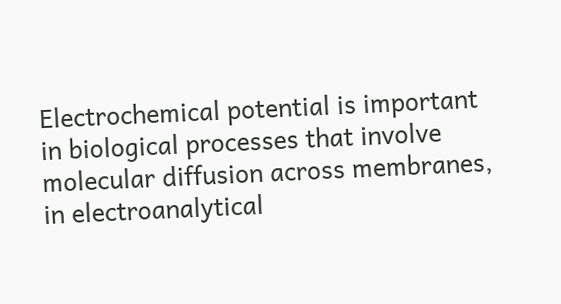Electrochemical potential is important in biological processes that involve molecular diffusion across membranes, in electroanalytical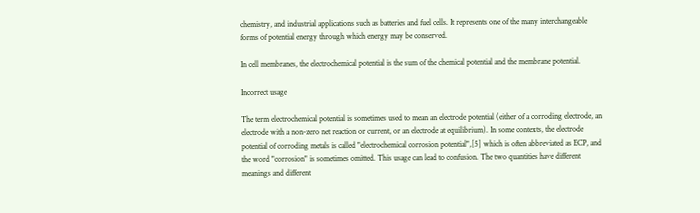chemistry, and industrial applications such as batteries and fuel cells. It represents one of the many interchangeable forms of potential energy through which energy may be conserved.

In cell membranes, the electrochemical potential is the sum of the chemical potential and the membrane potential.

Incorrect usage

The term electrochemical potential is sometimes used to mean an electrode potential (either of a corroding electrode, an electrode with a non-zero net reaction or current, or an electrode at equilibrium). In some contexts, the electrode potential of corroding metals is called "electrochemical corrosion potential",[5] which is often abbreviated as ECP, and the word "corrosion" is sometimes omitted. This usage can lead to confusion. The two quantities have different meanings and different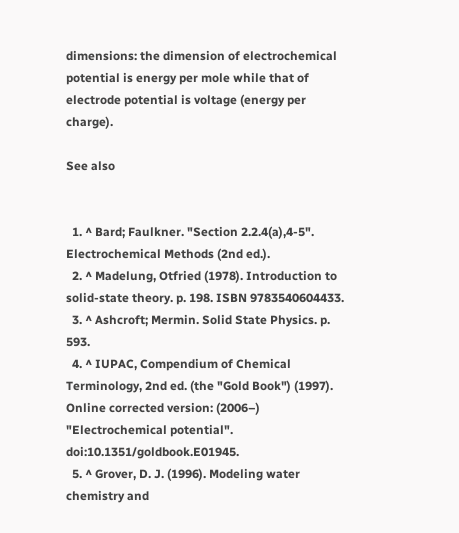dimensions: the dimension of electrochemical potential is energy per mole while that of electrode potential is voltage (energy per charge).

See also


  1. ^ Bard; Faulkner. "Section 2.2.4(a),4-5". Electrochemical Methods (2nd ed.).
  2. ^ Madelung, Otfried (1978). Introduction to solid-state theory. p. 198. ISBN 9783540604433.
  3. ^ Ashcroft; Mermin. Solid State Physics. p. 593.
  4. ^ IUPAC, Compendium of Chemical Terminology, 2nd ed. (the "Gold Book") (1997). Online corrected version: (2006–) "Electrochemical potential". doi:10.1351/goldbook.E01945.
  5. ^ Grover, D. J. (1996). Modeling water chemistry and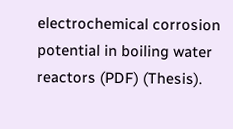electrochemical corrosion potential in boiling water reactors (PDF) (Thesis).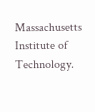Massachusetts Institute of Technology.